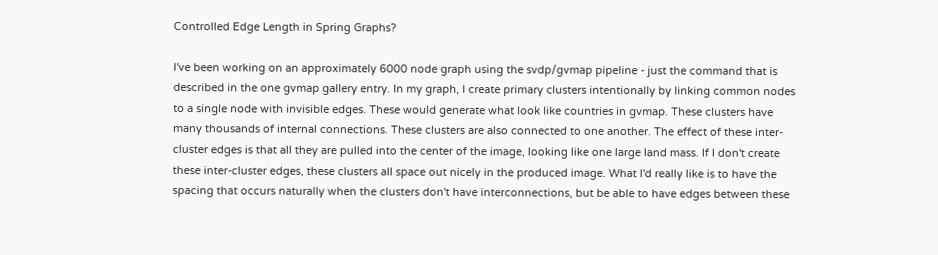Controlled Edge Length in Spring Graphs?

I've been working on an approximately 6000 node graph using the svdp/gvmap pipeline - just the command that is described in the one gvmap gallery entry. In my graph, I create primary clusters intentionally by linking common nodes to a single node with invisible edges. These would generate what look like countries in gvmap. These clusters have many thousands of internal connections. These clusters are also connected to one another. The effect of these inter-cluster edges is that all they are pulled into the center of the image, looking like one large land mass. If I don't create these inter-cluster edges, these clusters all space out nicely in the produced image. What I'd really like is to have the spacing that occurs naturally when the clusters don't have interconnections, but be able to have edges between these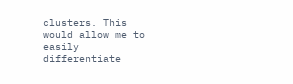clusters. This would allow me to easily differentiate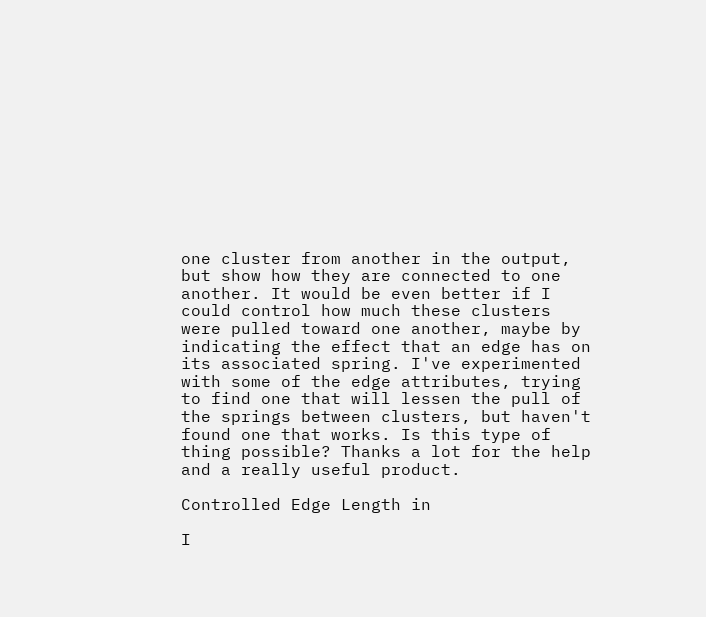one cluster from another in the output, but show how they are connected to one another. It would be even better if I could control how much these clusters were pulled toward one another, maybe by indicating the effect that an edge has on its associated spring. I've experimented with some of the edge attributes, trying to find one that will lessen the pull of the springs between clusters, but haven't found one that works. Is this type of thing possible? Thanks a lot for the help and a really useful product.

Controlled Edge Length in

I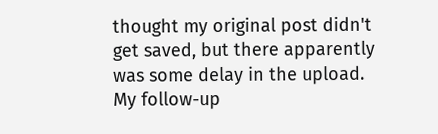thought my original post didn't get saved, but there apparently was some delay in the upload.  My follow-up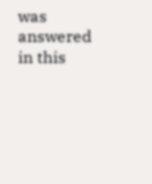was answered in this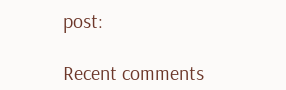post:

Recent comments